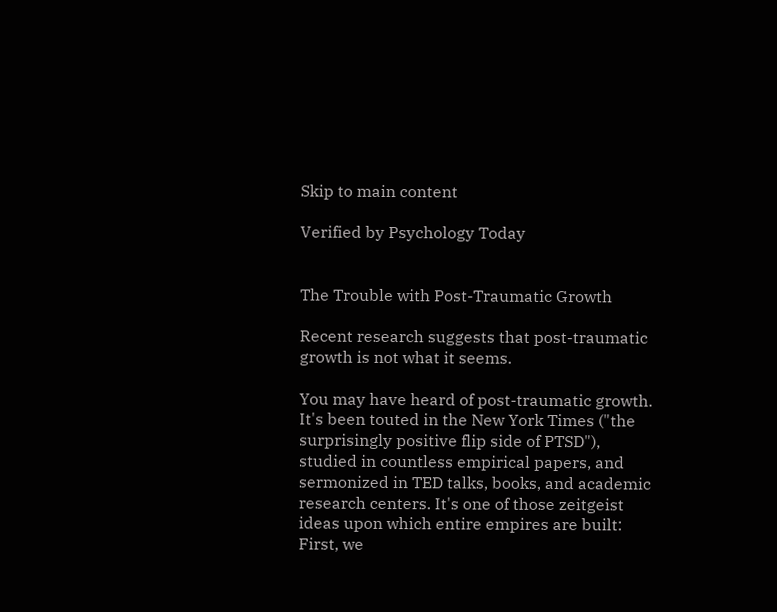Skip to main content

Verified by Psychology Today


The Trouble with Post-Traumatic Growth

Recent research suggests that post-traumatic growth is not what it seems.

You may have heard of post-traumatic growth. It's been touted in the New York Times ("the surprisingly positive flip side of PTSD"), studied in countless empirical papers, and sermonized in TED talks, books, and academic research centers. It's one of those zeitgeist ideas upon which entire empires are built: First, we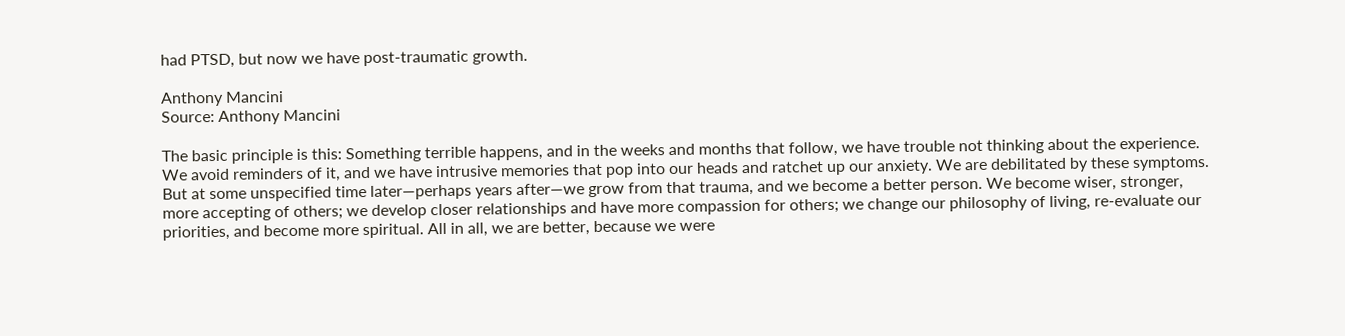had PTSD, but now we have post-traumatic growth.

Anthony Mancini
Source: Anthony Mancini

The basic principle is this: Something terrible happens, and in the weeks and months that follow, we have trouble not thinking about the experience. We avoid reminders of it, and we have intrusive memories that pop into our heads and ratchet up our anxiety. We are debilitated by these symptoms. But at some unspecified time later—perhaps years after—we grow from that trauma, and we become a better person. We become wiser, stronger, more accepting of others; we develop closer relationships and have more compassion for others; we change our philosophy of living, re-evaluate our priorities, and become more spiritual. All in all, we are better, because we were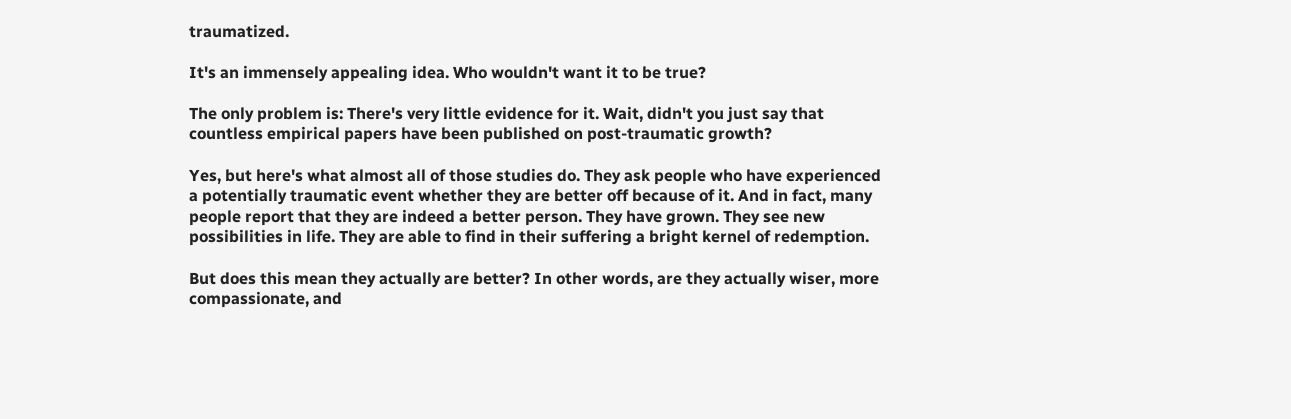traumatized.

It's an immensely appealing idea. Who wouldn't want it to be true?

The only problem is: There's very little evidence for it. Wait, didn't you just say that countless empirical papers have been published on post-traumatic growth?

Yes, but here's what almost all of those studies do. They ask people who have experienced a potentially traumatic event whether they are better off because of it. And in fact, many people report that they are indeed a better person. They have grown. They see new possibilities in life. They are able to find in their suffering a bright kernel of redemption.

But does this mean they actually are better? In other words, are they actually wiser, more compassionate, and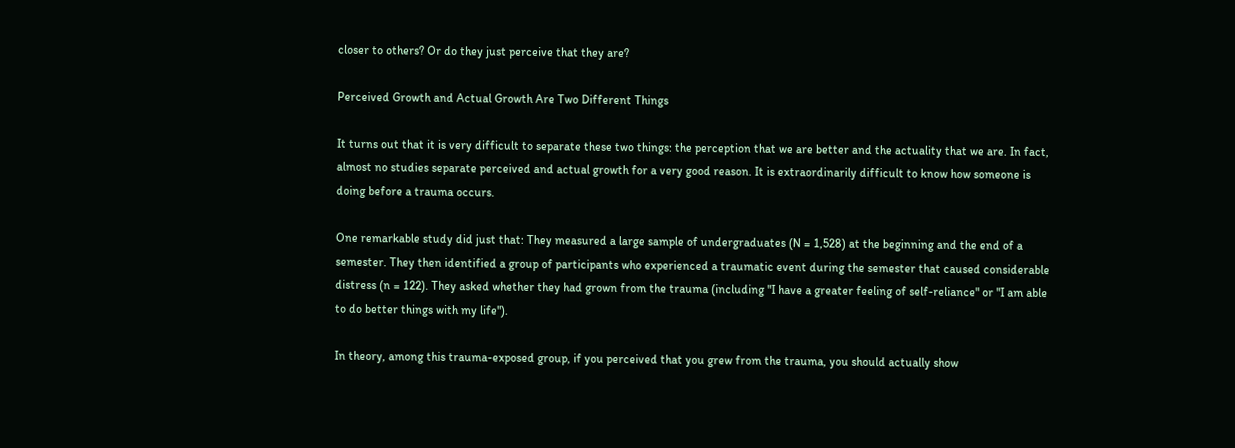closer to others? Or do they just perceive that they are?

Perceived Growth and Actual Growth Are Two Different Things

It turns out that it is very difficult to separate these two things: the perception that we are better and the actuality that we are. In fact, almost no studies separate perceived and actual growth for a very good reason. It is extraordinarily difficult to know how someone is doing before a trauma occurs.

One remarkable study did just that: They measured a large sample of undergraduates (N = 1,528) at the beginning and the end of a semester. They then identified a group of participants who experienced a traumatic event during the semester that caused considerable distress (n = 122). They asked whether they had grown from the trauma (including "I have a greater feeling of self-reliance" or "I am able to do better things with my life").

In theory, among this trauma-exposed group, if you perceived that you grew from the trauma, you should actually show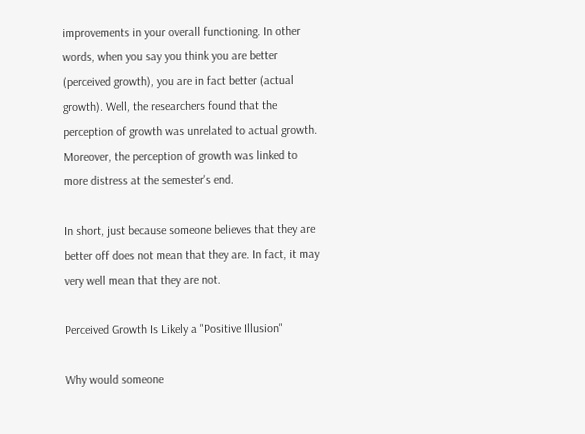improvements in your overall functioning. In other words, when you say you think you are better (perceived growth), you are in fact better (actual growth). Well, the researchers found that the perception of growth was unrelated to actual growth. Moreover, the perception of growth was linked to more distress at the semester's end.

In short, just because someone believes that they are better off does not mean that they are. In fact, it may very well mean that they are not.

Perceived Growth Is Likely a "Positive Illusion"

Why would someone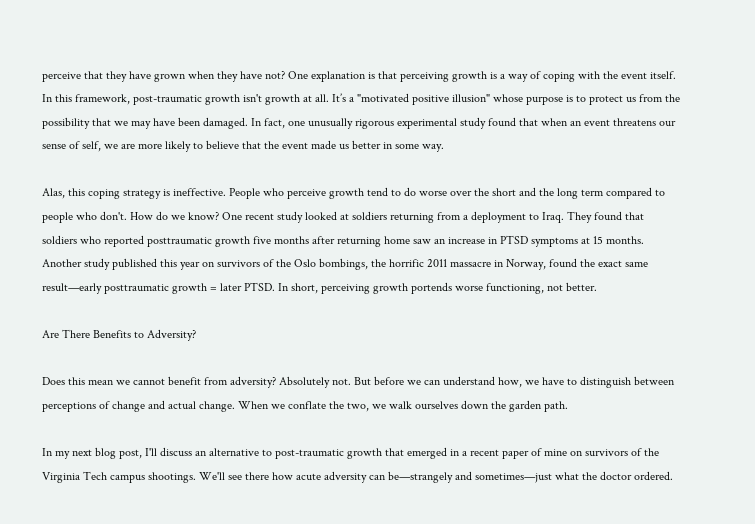perceive that they have grown when they have not? One explanation is that perceiving growth is a way of coping with the event itself. In this framework, post-traumatic growth isn't growth at all. It’s a "motivated positive illusion" whose purpose is to protect us from the possibility that we may have been damaged. In fact, one unusually rigorous experimental study found that when an event threatens our sense of self, we are more likely to believe that the event made us better in some way.

Alas, this coping strategy is ineffective. People who perceive growth tend to do worse over the short and the long term compared to people who don't. How do we know? One recent study looked at soldiers returning from a deployment to Iraq. They found that soldiers who reported posttraumatic growth five months after returning home saw an increase in PTSD symptoms at 15 months. Another study published this year on survivors of the Oslo bombings, the horrific 2011 massacre in Norway, found the exact same result—early posttraumatic growth = later PTSD. In short, perceiving growth portends worse functioning, not better.

Are There Benefits to Adversity?

Does this mean we cannot benefit from adversity? Absolutely not. But before we can understand how, we have to distinguish between perceptions of change and actual change. When we conflate the two, we walk ourselves down the garden path.

In my next blog post, I'll discuss an alternative to post-traumatic growth that emerged in a recent paper of mine on survivors of the Virginia Tech campus shootings. We'll see there how acute adversity can be—strangely and sometimes—just what the doctor ordered.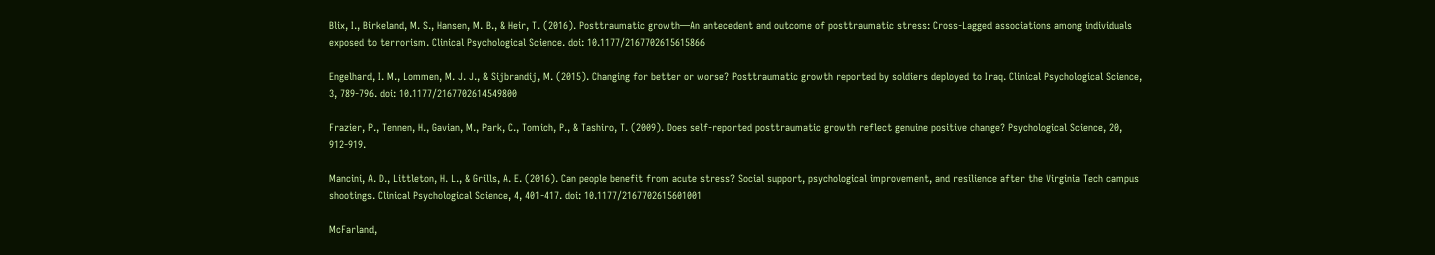Blix, I., Birkeland, M. S., Hansen, M. B., & Heir, T. (2016). Posttraumatic growth—An antecedent and outcome of posttraumatic stress: Cross-Lagged associations among individuals exposed to terrorism. Clinical Psychological Science. doi: 10.1177/2167702615615866

Engelhard, I. M., Lommen, M. J. J., & Sijbrandij, M. (2015). Changing for better or worse? Posttraumatic growth reported by soldiers deployed to Iraq. Clinical Psychological Science, 3, 789-796. doi: 10.1177/2167702614549800

Frazier, P., Tennen, H., Gavian, M., Park, C., Tomich, P., & Tashiro, T. (2009). Does self-reported posttraumatic growth reflect genuine positive change? Psychological Science, 20, 912-919.

Mancini, A. D., Littleton, H. L., & Grills, A. E. (2016). Can people benefit from acute stress? Social support, psychological improvement, and resilience after the Virginia Tech campus shootings. Clinical Psychological Science, 4, 401-417. doi: 10.1177/2167702615601001

McFarland,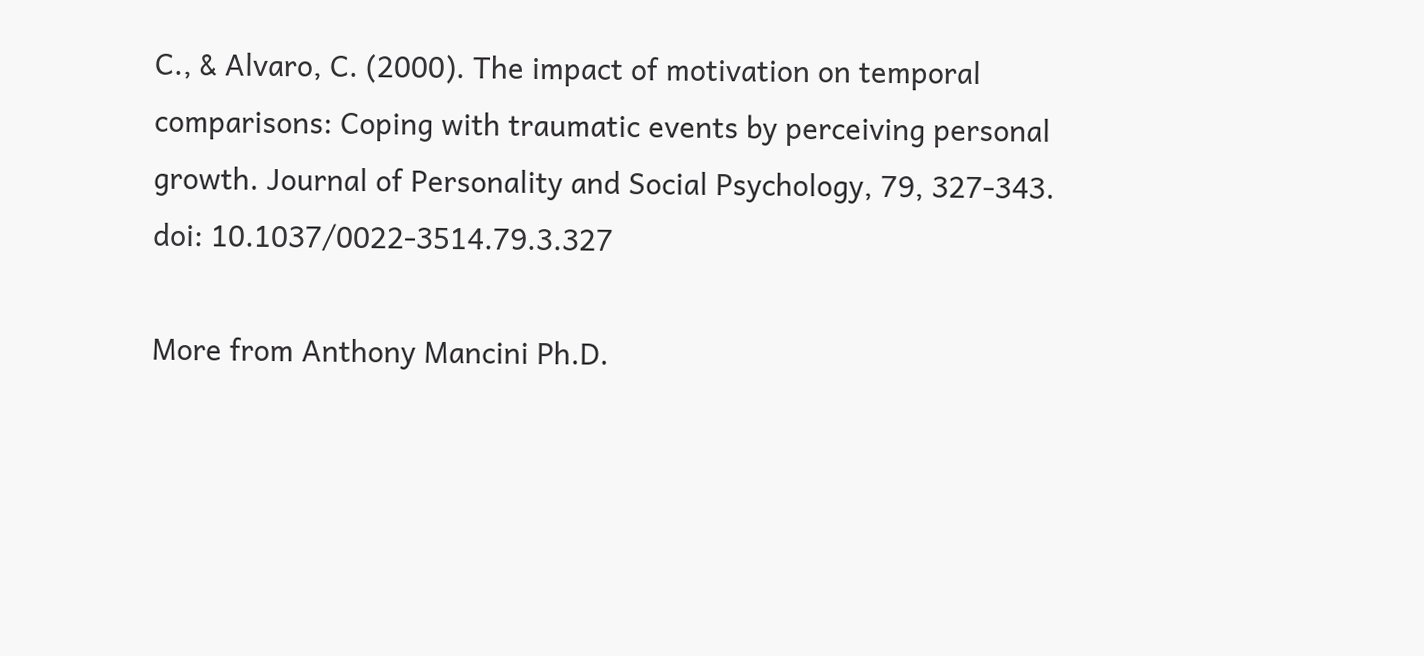C., & Alvaro, C. (2000). The impact of motivation on temporal comparisons: Coping with traumatic events by perceiving personal growth. Journal of Personality and Social Psychology, 79, 327-343. doi: 10.1037/0022-3514.79.3.327

More from Anthony Mancini Ph.D.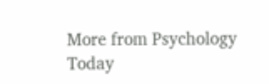More from Psychology Today